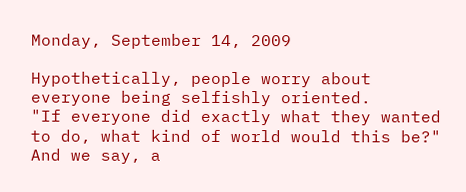Monday, September 14, 2009

Hypothetically, people worry about everyone being selfishly oriented.
"If everyone did exactly what they wanted to do, what kind of world would this be?"
And we say, a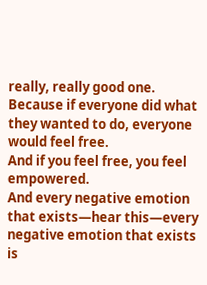really, really good one.
Because if everyone did what they wanted to do, everyone would feel free.
And if you feel free, you feel empowered.
And every negative emotion that exists—hear this—every negative emotion that exists is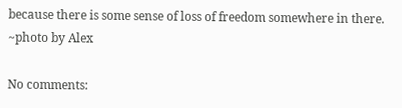because there is some sense of loss of freedom somewhere in there.
~photo by Alex

No comments: